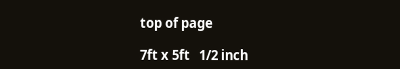top of page

7ft x 5ft   1/2 inch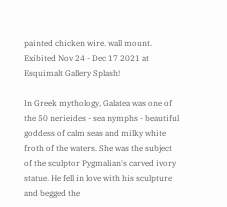painted chicken wire. wall mount.  Exibited Nov 24 - Dec 17 2021 at Esquimalt Gallery Splash!

In Greek mythology, Galatea was one of the 50 nerieides - sea nymphs - beautiful goddess of calm seas and milky white froth of the waters. She was the subject of the sculptor Pygmalian's carved ivory statue. He fell in love with his sculpture and begged the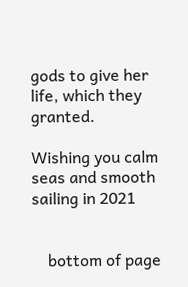gods to give her life, which they granted.

Wishing you calm seas and smooth sailing in 2021


    bottom of page